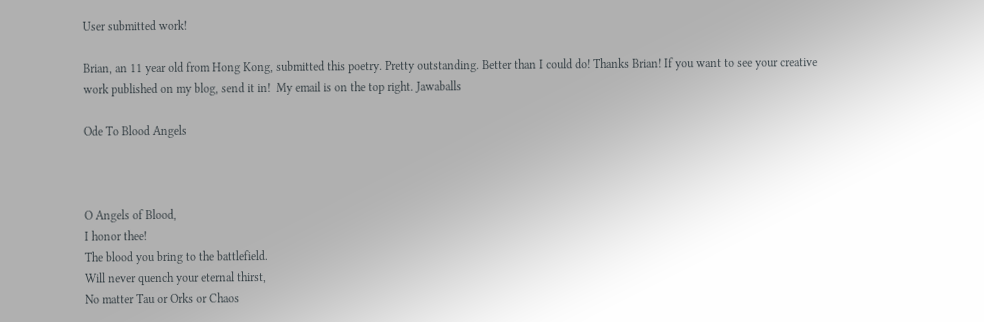User submitted work!

Brian, an 11 year old from Hong Kong, submitted this poetry. Pretty outstanding. Better than I could do! Thanks Brian! If you want to see your creative work published on my blog, send it in!  My email is on the top right. Jawaballs

Ode To Blood Angels



O Angels of Blood,
I honor thee!
The blood you bring to the battlefield.
Will never quench your eternal thirst,
No matter Tau or Orks or Chaos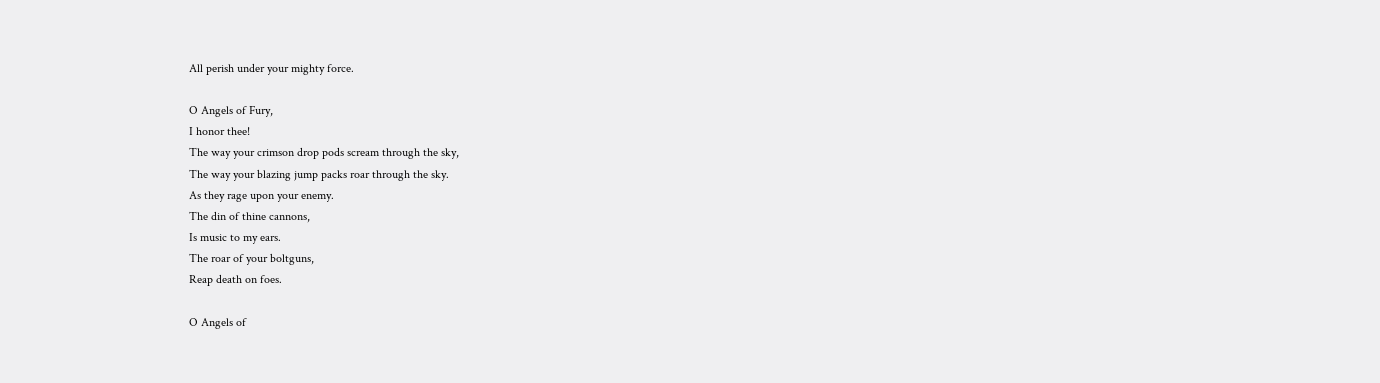All perish under your mighty force.

O Angels of Fury,
I honor thee!
The way your crimson drop pods scream through the sky,
The way your blazing jump packs roar through the sky.
As they rage upon your enemy.
The din of thine cannons,
Is music to my ears.
The roar of your boltguns,
Reap death on foes.

O Angels of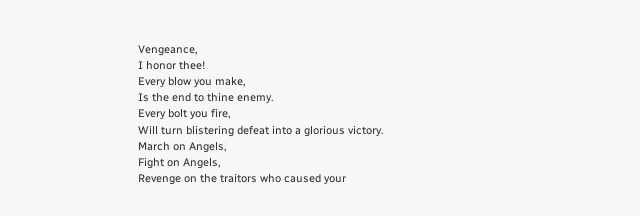Vengeance,
I honor thee!
Every blow you make,
Is the end to thine enemy.
Every bolt you fire,
Will turn blistering defeat into a glorious victory.
March on Angels,
Fight on Angels,
Revenge on the traitors who caused your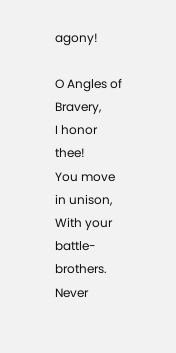agony!

O Angles of Bravery,
I honor thee!
You move in unison,
With your battle-brothers.
Never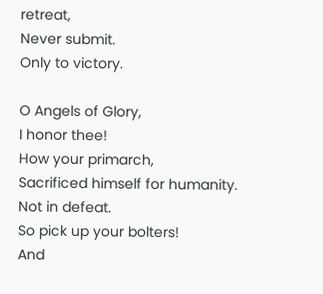retreat,
Never submit.
Only to victory.

O Angels of Glory,
I honor thee!
How your primarch,
Sacrificed himself for humanity.
Not in defeat.
So pick up your bolters!
And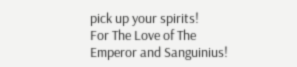pick up your spirits!
For The Love of The Emperor and Sanguinius!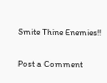Smite Thine Enemies!!


Post a Comment